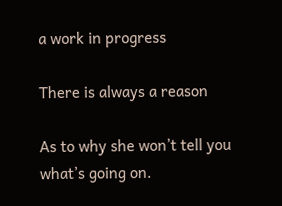a work in progress

There is always a reason

As to why she won’t tell you what’s going on.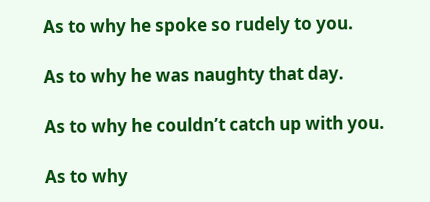As to why he spoke so rudely to you.

As to why he was naughty that day.

As to why he couldn’t catch up with you.

As to why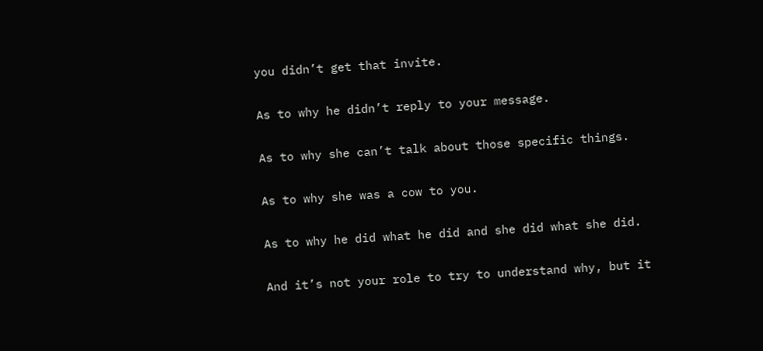you didn’t get that invite.

As to why he didn’t reply to your message.

As to why she can’t talk about those specific things.

As to why she was a cow to you.

As to why he did what he did and she did what she did.

And it’s not your role to try to understand why, but it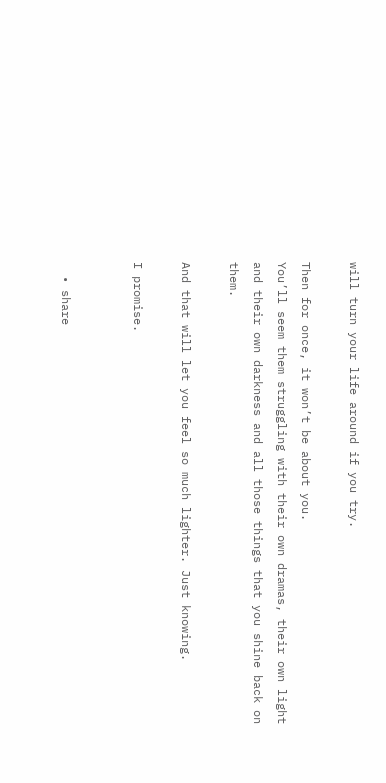will turn your life around if you try.

Then for once, it won’t be about you.
You’ll seem them struggling with their own dramas, their own light and their own darkness and all those things that you shine back on them.

And that will let you feel so much lighter. Just knowing.

I promise.


  • share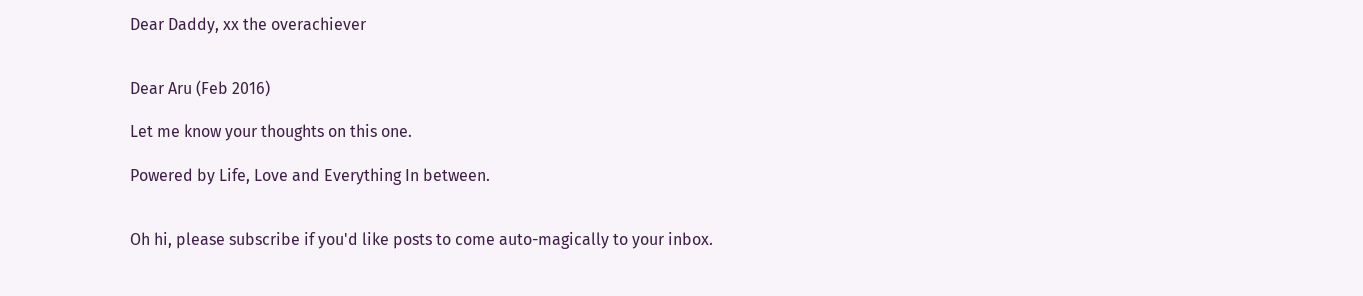Dear Daddy, xx the overachiever


Dear Aru (Feb 2016)

Let me know your thoughts on this one.

Powered by Life, Love and Everything In between.


Oh hi, please subscribe if you'd like posts to come auto-magically to your inbox.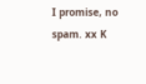I promise, no spam. xx K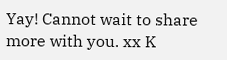Yay! Cannot wait to share more with you. xx K